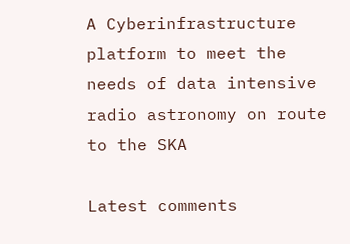A Cyberinfrastructure platform to meet the needs of data intensive radio astronomy on route to the SKA

Latest comments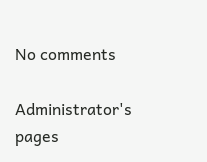No comments

Administrator's pages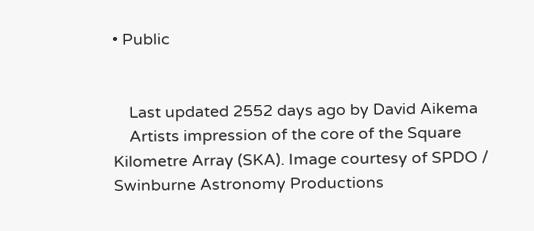• Public


    Last updated 2552 days ago by David Aikema
    Artists impression of the core of the Square Kilometre Array (SKA). Image courtesy of SPDO / Swinburne Astronomy Productions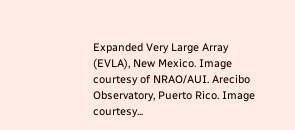Expanded Very Large Array (EVLA), New Mexico. Image courtesy of NRAO/AUI. Arecibo Observatory, Puerto Rico. Image courtesy...